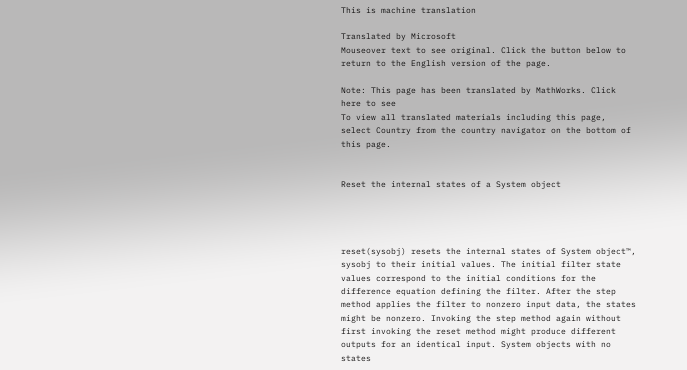This is machine translation

Translated by Microsoft
Mouseover text to see original. Click the button below to return to the English version of the page.

Note: This page has been translated by MathWorks. Click here to see
To view all translated materials including this page, select Country from the country navigator on the bottom of this page.


Reset the internal states of a System object




reset(sysobj) resets the internal states of System object™, sysobj to their initial values. The initial filter state values correspond to the initial conditions for the difference equation defining the filter. After the step method applies the filter to nonzero input data, the states might be nonzero. Invoking the step method again without first invoking the reset method might produce different outputs for an identical input. System objects with no states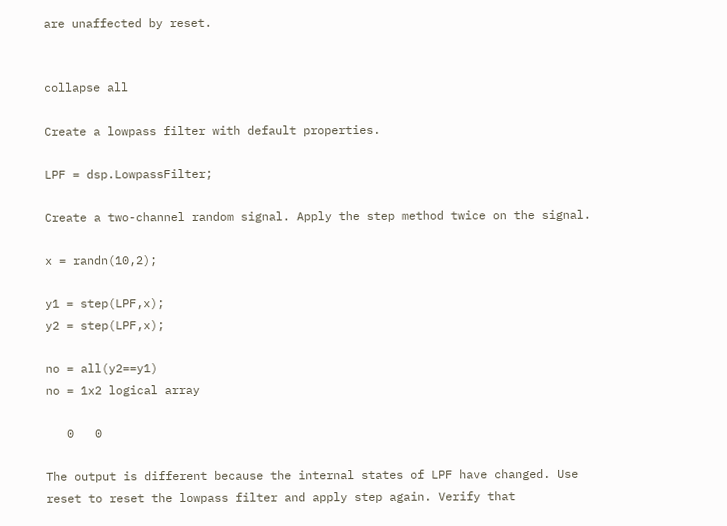are unaffected by reset.


collapse all

Create a lowpass filter with default properties.

LPF = dsp.LowpassFilter;

Create a two-channel random signal. Apply the step method twice on the signal.

x = randn(10,2);

y1 = step(LPF,x);
y2 = step(LPF,x);

no = all(y2==y1)
no = 1x2 logical array

   0   0

The output is different because the internal states of LPF have changed. Use reset to reset the lowpass filter and apply step again. Verify that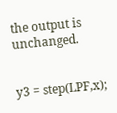the output is unchanged.


y3 = step(LPF,x);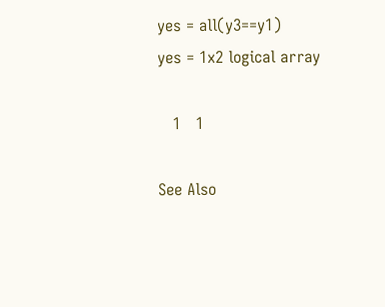yes = all(y3==y1)
yes = 1x2 logical array

   1   1

See Also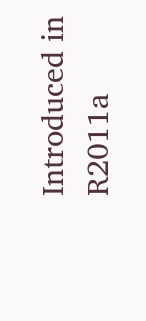Introduced in R2011a